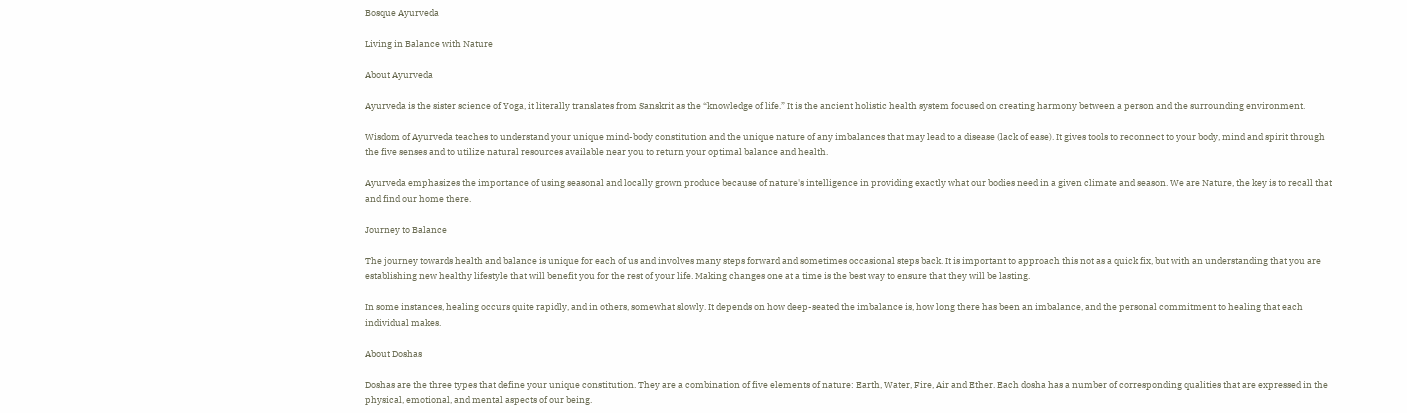Bosque Ayurveda

Living in Balance with Nature

About Ayurveda

Ayurveda is the sister science of Yoga, it literally translates from Sanskrit as the “knowledge of life.” It is the ancient holistic health system focused on creating harmony between a person and the surrounding environment.

Wisdom of Ayurveda teaches to understand your unique mind-body constitution and the unique nature of any imbalances that may lead to a disease (lack of ease). It gives tools to reconnect to your body, mind and spirit through the five senses and to utilize natural resources available near you to return your optimal balance and health.

Ayurveda emphasizes the importance of using seasonal and locally grown produce because of nature's intelligence in providing exactly what our bodies need in a given climate and season. We are Nature, the key is to recall that and find our home there.

Journey to Balance

The journey towards health and balance is unique for each of us and involves many steps forward and sometimes occasional steps back. It is important to approach this not as a quick fix, but with an understanding that you are establishing new healthy lifestyle that will benefit you for the rest of your life. Making changes one at a time is the best way to ensure that they will be lasting.

In some instances, healing occurs quite rapidly, and in others, somewhat slowly. It depends on how deep-seated the imbalance is, how long there has been an imbalance, and the personal commitment to healing that each individual makes.

About Doshas

Doshas are the three types that define your unique constitution. They are a combination of five elements of nature: Earth, Water, Fire, Air and Ether. Each dosha has a number of corresponding qualities that are expressed in the physical, emotional, and mental aspects of our being.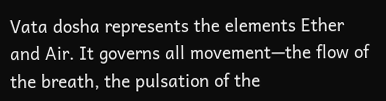Vata dosha represents the elements Ether and Air. It governs all movement—the flow of the breath, the pulsation of the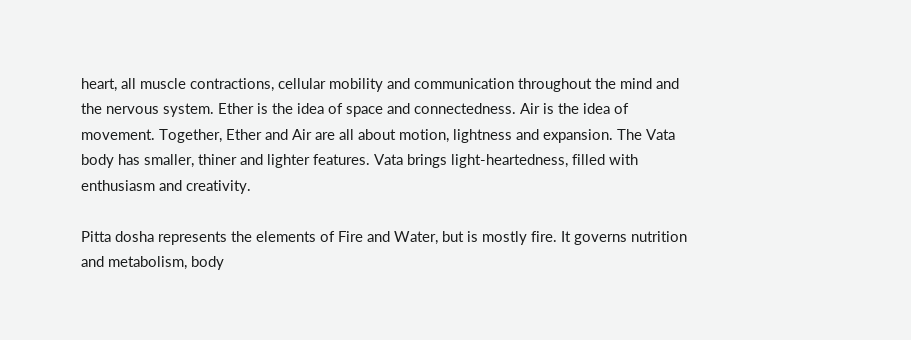heart, all muscle contractions, cellular mobility and communication throughout the mind and the nervous system. Ether is the idea of space and connectedness. Air is the idea of movement. Together, Ether and Air are all about motion, lightness and expansion. The Vata body has smaller, thiner and lighter features. Vata brings light-heartedness, filled with enthusiasm and creativity.

Pitta dosha represents the elements of Fire and Water, but is mostly fire. It governs nutrition and metabolism, body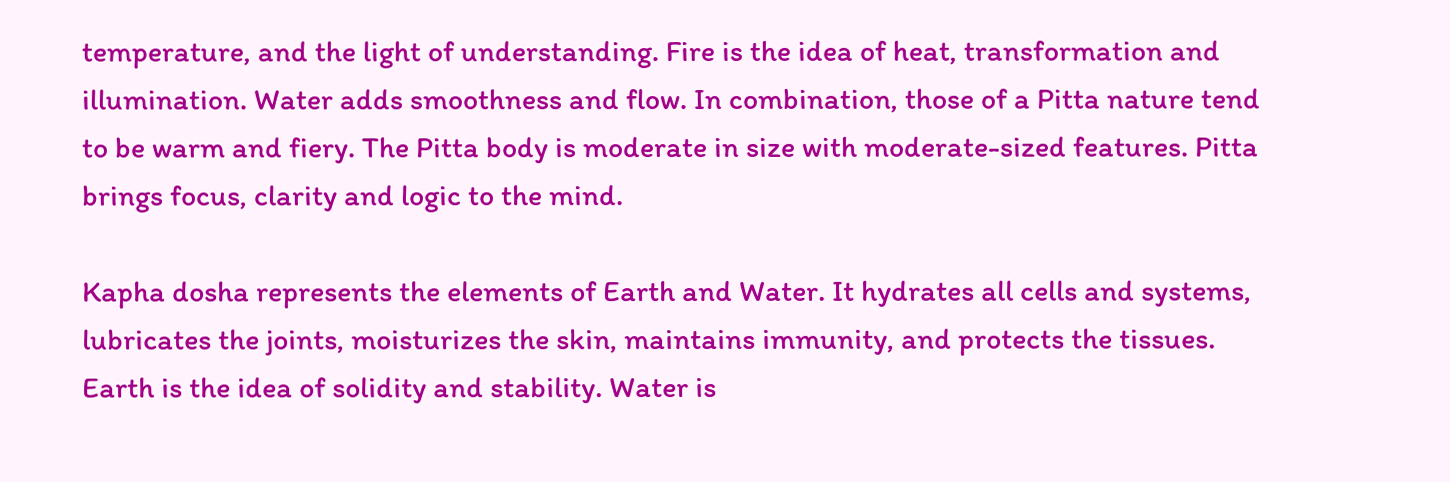temperature, and the light of understanding. Fire is the idea of heat, transformation and illumination. Water adds smoothness and flow. In combination, those of a Pitta nature tend to be warm and fiery. The Pitta body is moderate in size with moderate-sized features. Pitta brings focus, clarity and logic to the mind.

Kapha dosha represents the elements of Earth and Water. It hydrates all cells and systems, lubricates the joints, moisturizes the skin, maintains immunity, and protects the tissues. Earth is the idea of solidity and stability. Water is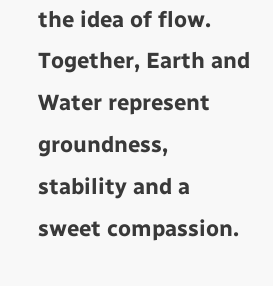the idea of flow. Together, Earth and Water represent groundness, stability and a sweet compassion.